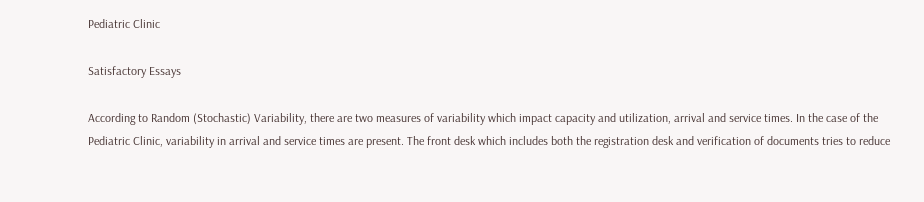Pediatric Clinic

Satisfactory Essays

According to Random (Stochastic) Variability, there are two measures of variability which impact capacity and utilization, arrival and service times. In the case of the Pediatric Clinic, variability in arrival and service times are present. The front desk which includes both the registration desk and verification of documents tries to reduce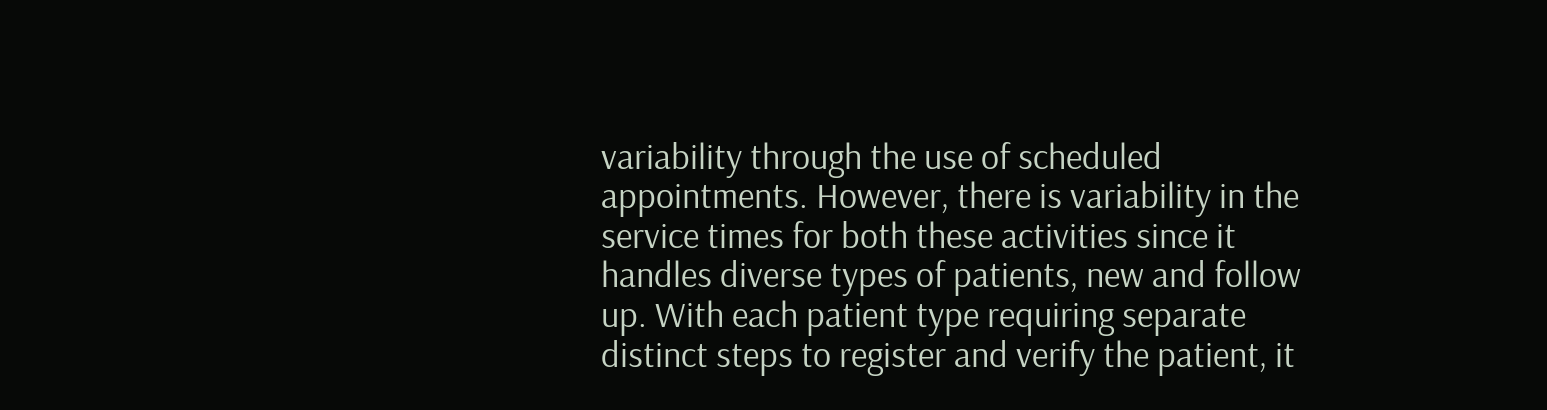variability through the use of scheduled appointments. However, there is variability in the service times for both these activities since it handles diverse types of patients, new and follow up. With each patient type requiring separate distinct steps to register and verify the patient, it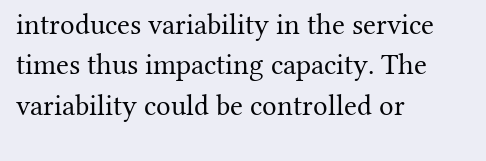introduces variability in the service times thus impacting capacity. The variability could be controlled or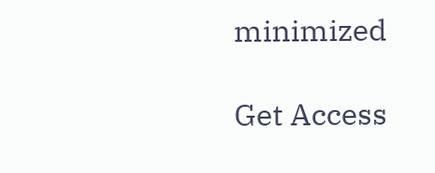minimized

Get Access